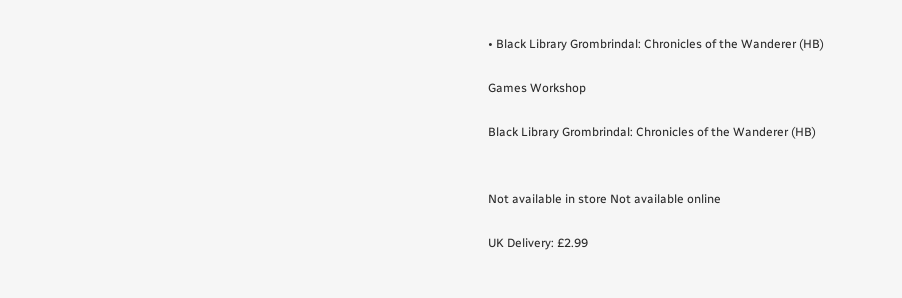• Black Library Grombrindal: Chronicles of the Wanderer (HB)

Games Workshop

Black Library Grombrindal: Chronicles of the Wanderer (HB)


Not available in store Not available online

UK Delivery: £2.99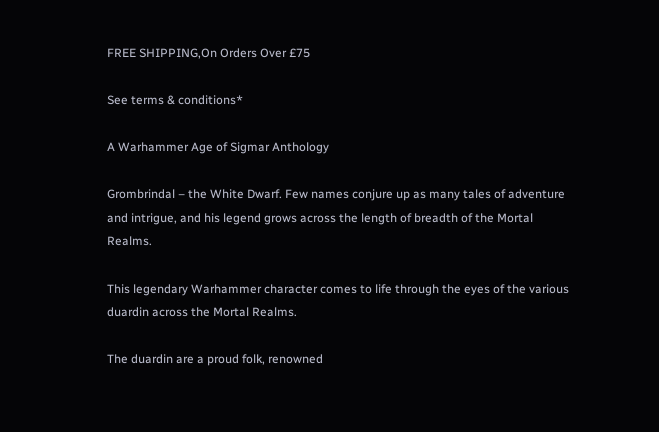FREE SHIPPING,On Orders Over £75

See terms & conditions*

A Warhammer Age of Sigmar Anthology

Grombrindal – the White Dwarf. Few names conjure up as many tales of adventure and intrigue, and his legend grows across the length of breadth of the Mortal Realms.

This legendary Warhammer character comes to life through the eyes of the various duardin across the Mortal Realms.

The duardin are a proud folk, renowned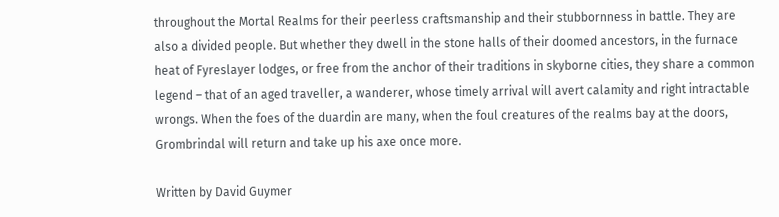throughout the Mortal Realms for their peerless craftsmanship and their stubbornness in battle. They are also a divided people. But whether they dwell in the stone halls of their doomed ancestors, in the furnace heat of Fyreslayer lodges, or free from the anchor of their traditions in skyborne cities, they share a common legend – that of an aged traveller, a wanderer, whose timely arrival will avert calamity and right intractable wrongs. When the foes of the duardin are many, when the foul creatures of the realms bay at the doors, Grombrindal will return and take up his axe once more.

Written by David Guymer